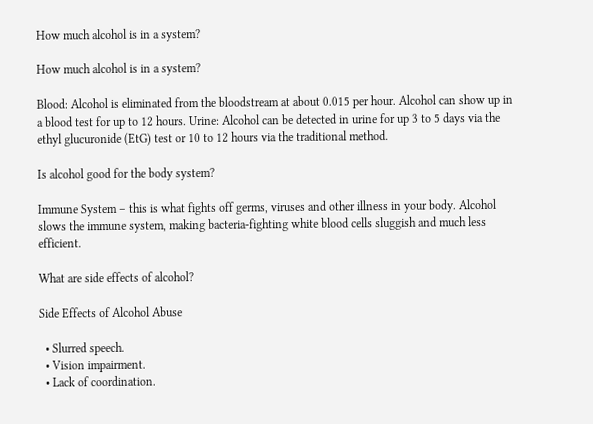How much alcohol is in a system?

How much alcohol is in a system?

Blood: Alcohol is eliminated from the bloodstream at about 0.015 per hour. Alcohol can show up in a blood test for up to 12 hours. Urine: Alcohol can be detected in urine for up 3 to 5 days via the ethyl glucuronide (EtG) test or 10 to 12 hours via the traditional method.

Is alcohol good for the body system?

Immune System – this is what fights off germs, viruses and other illness in your body. Alcohol slows the immune system, making bacteria-fighting white blood cells sluggish and much less efficient.

What are side effects of alcohol?

Side Effects of Alcohol Abuse

  • Slurred speech.
  • Vision impairment.
  • Lack of coordination.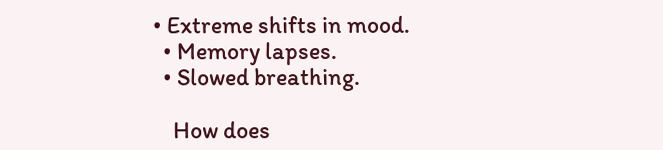• Extreme shifts in mood.
  • Memory lapses.
  • Slowed breathing.

    How does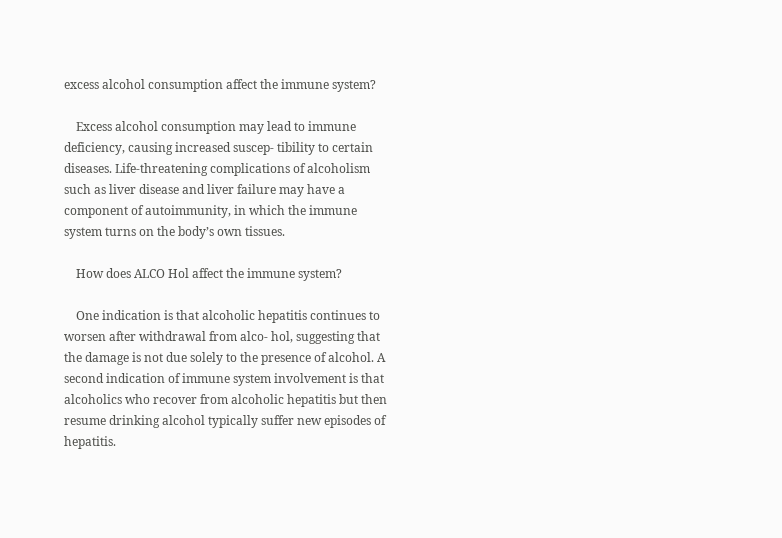excess alcohol consumption affect the immune system?

    Excess alcohol consumption may lead to immune deficiency, causing increased suscep- tibility to certain diseases. Life-threatening complications of alcoholism such as liver disease and liver failure may have a component of autoimmunity, in which the immune system turns on the body’s own tissues.

    How does ALCO Hol affect the immune system?

    One indication is that alcoholic hepatitis continues to worsen after withdrawal from alco- hol, suggesting that the damage is not due solely to the presence of alcohol. A second indication of immune system involvement is that alcoholics who recover from alcoholic hepatitis but then resume drinking alcohol typically suffer new episodes of hepatitis.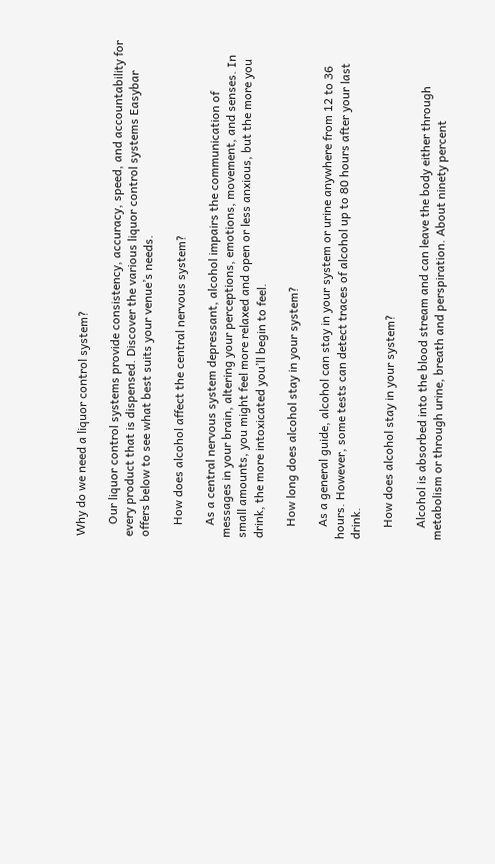Why do we need a liquor control system?

    Our liquor control systems provide consistency, accuracy, speed, and accountability for every product that is dispensed. Discover the various liquor control systems Easybar offers below to see what best suits your venue’s needs.

    How does alcohol affect the central nervous system?

    As a central nervous system depressant, alcohol impairs the communication of messages in your brain, altering your perceptions, emotions, movement, and senses. In small amounts, you might feel more relaxed and open or less anxious, but the more you drink, the more intoxicated you’ll begin to feel.

    How long does alcohol stay in your system?

    As a general guide, alcohol can stay in your system or urine anywhere from 12 to 36 hours. However, some tests can detect traces of alcohol up to 80 hours after your last drink.

    How does alcohol stay in your system?

    Alcohol is absorbed into the blood stream and can leave the body either through metabolism or through urine, breath and perspiration. About ninety percent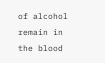of alcohol remain in the blood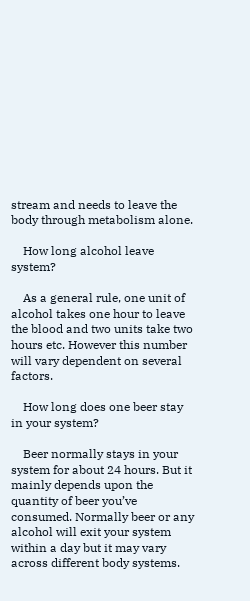stream and needs to leave the body through metabolism alone.

    How long alcohol leave system?

    As a general rule, one unit of alcohol takes one hour to leave the blood and two units take two hours etc. However this number will vary dependent on several factors.

    How long does one beer stay in your system?

    Beer normally stays in your system for about 24 hours. But it mainly depends upon the quantity of beer you’ve consumed. Normally beer or any alcohol will exit your system within a day but it may vary across different body systems.